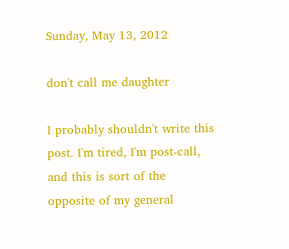Sunday, May 13, 2012

don't call me daughter

I probably shouldn't write this post. I'm tired, I'm post-call, and this is sort of the opposite of my general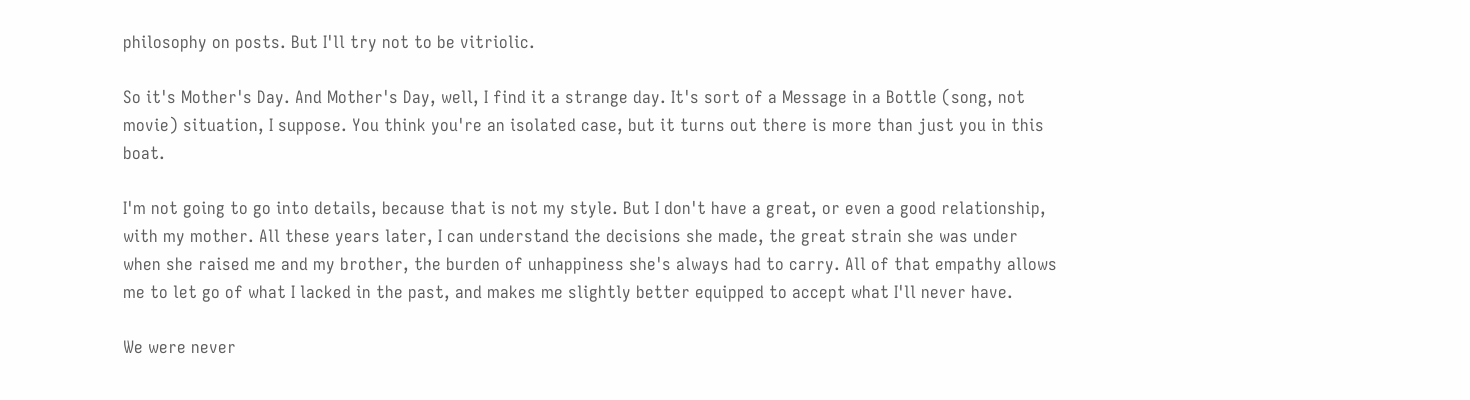philosophy on posts. But I'll try not to be vitriolic.

So it's Mother's Day. And Mother's Day, well, I find it a strange day. It's sort of a Message in a Bottle (song, not movie) situation, I suppose. You think you're an isolated case, but it turns out there is more than just you in this boat.

I'm not going to go into details, because that is not my style. But I don't have a great, or even a good relationship, with my mother. All these years later, I can understand the decisions she made, the great strain she was under when she raised me and my brother, the burden of unhappiness she's always had to carry. All of that empathy allows me to let go of what I lacked in the past, and makes me slightly better equipped to accept what I'll never have.

We were never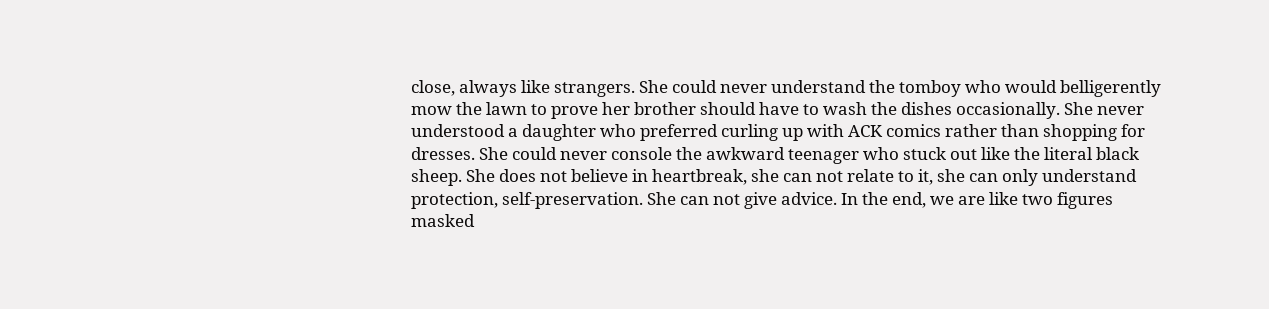close, always like strangers. She could never understand the tomboy who would belligerently mow the lawn to prove her brother should have to wash the dishes occasionally. She never understood a daughter who preferred curling up with ACK comics rather than shopping for dresses. She could never console the awkward teenager who stuck out like the literal black sheep. She does not believe in heartbreak, she can not relate to it, she can only understand protection, self-preservation. She can not give advice. In the end, we are like two figures masked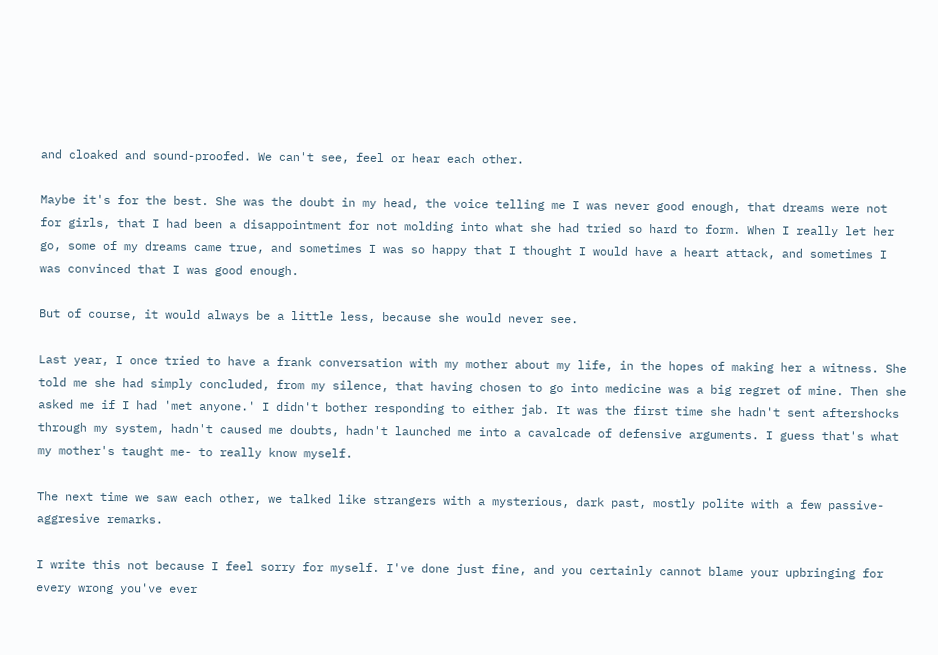and cloaked and sound-proofed. We can't see, feel or hear each other.

Maybe it's for the best. She was the doubt in my head, the voice telling me I was never good enough, that dreams were not for girls, that I had been a disappointment for not molding into what she had tried so hard to form. When I really let her go, some of my dreams came true, and sometimes I was so happy that I thought I would have a heart attack, and sometimes I was convinced that I was good enough.

But of course, it would always be a little less, because she would never see.

Last year, I once tried to have a frank conversation with my mother about my life, in the hopes of making her a witness. She told me she had simply concluded, from my silence, that having chosen to go into medicine was a big regret of mine. Then she asked me if I had 'met anyone.' I didn't bother responding to either jab. It was the first time she hadn't sent aftershocks through my system, hadn't caused me doubts, hadn't launched me into a cavalcade of defensive arguments. I guess that's what my mother's taught me- to really know myself.

The next time we saw each other, we talked like strangers with a mysterious, dark past, mostly polite with a few passive-aggresive remarks.

I write this not because I feel sorry for myself. I've done just fine, and you certainly cannot blame your upbringing for every wrong you've ever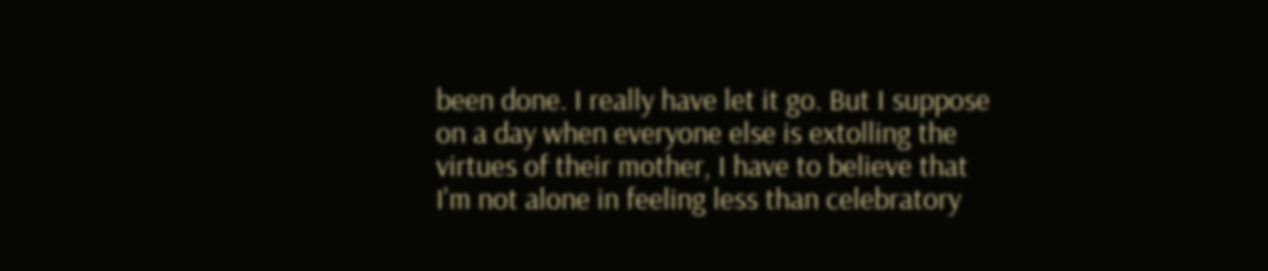been done. I really have let it go. But I suppose on a day when everyone else is extolling the virtues of their mother, I have to believe that I'm not alone in feeling less than celebratory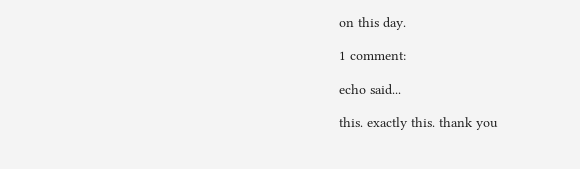on this day.

1 comment:

echo said...

this. exactly this. thank you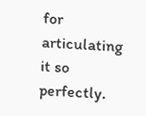for articulating it so perfectly.